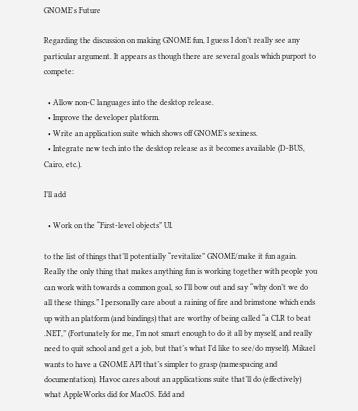GNOME's Future

Regarding the discussion on making GNOME fun, I guess I don’t really see any particular argument. It appears as though there are several goals which purport to compete:

  • Allow non-C languages into the desktop release.
  • Improve the developer platform.
  • Write an application suite which shows off GNOME’s sexiness.
  • Integrate new tech into the desktop release as it becomes available (D-BUS, Cairo, etc.).

I’ll add

  • Work on the “First-level objects” UI.

to the list of things that’ll potentially “revitalize” GNOME/make it fun again. Really the only thing that makes anything fun is working together with people you can work with towards a common goal, so I’ll bow out and say “why don’t we do all these things.” I personally care about a raining of fire and brimstone which ends up with an platform (and bindings) that are worthy of being called “a CLR to beat .NET,” (Fortunately for me, I’m not smart enough to do it all by myself, and really need to quit school and get a job, but that’s what I’d like to see/do myself). Mikael wants to have a GNOME API that’s simpler to grasp (namespacing and documentation). Havoc cares about an applications suite that’ll do (effectively) what AppleWorks did for MacOS. Edd and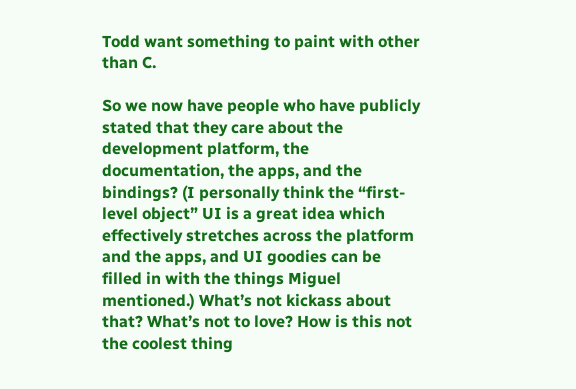Todd want something to paint with other than C.

So we now have people who have publicly stated that they care about the development platform, the documentation, the apps, and the bindings? (I personally think the “first-level object” UI is a great idea which effectively stretches across the platform and the apps, and UI goodies can be filled in with the things Miguel mentioned.) What’s not kickass about that? What’s not to love? How is this not the coolest thing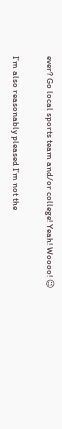ever? Go local sports team and/or college! Yeah! Woooo! 😉

I’m also reasonably pleased I’m not the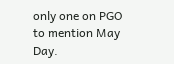only one on PGO to mention May Day.